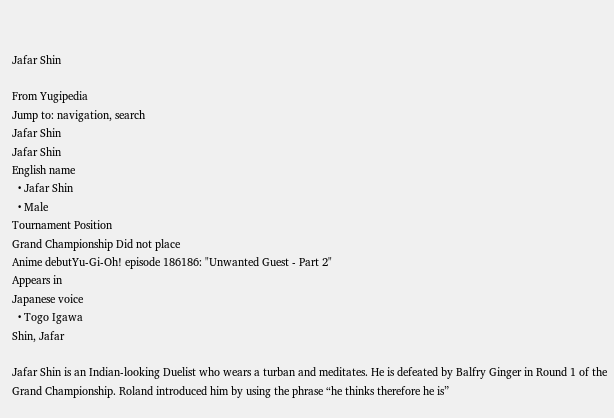Jafar Shin

From Yugipedia
Jump to: navigation, search
Jafar Shin
Jafar Shin
English name
  • Jafar Shin
  • Male
Tournament Position
Grand Championship Did not place
Anime debutYu-Gi-Oh! episode 186186: "Unwanted Guest - Part 2"
Appears in
Japanese voice
  • Togo Igawa
Shin, Jafar

Jafar Shin is an Indian-looking Duelist who wears a turban and meditates. He is defeated by Balfry Ginger in Round 1 of the Grand Championship. Roland introduced him by using the phrase “he thinks therefore he is”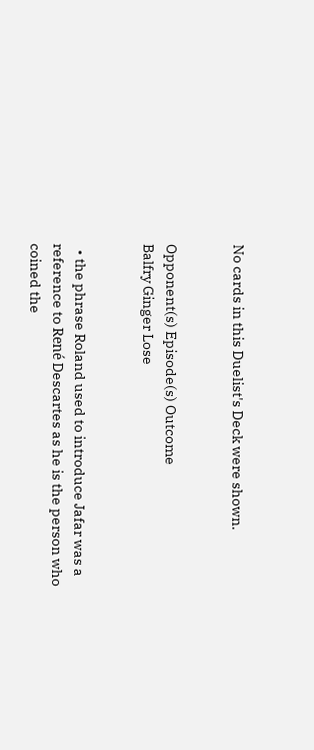No cards in this Duelist's Deck were shown.


Opponent(s) Episode(s) Outcome
Balfry Ginger Lose


  • the phrase Roland used to introduce Jafar was a reference to René Descartes as he is the person who coined the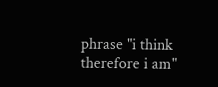phrase "i think therefore i am"